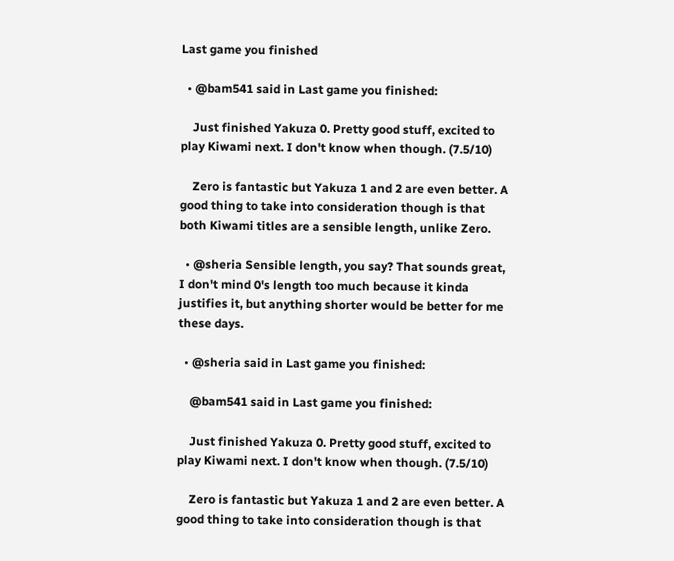Last game you finished

  • @bam541 said in Last game you finished:

    Just finished Yakuza 0. Pretty good stuff, excited to play Kiwami next. I don't know when though. (7.5/10)

    Zero is fantastic but Yakuza 1 and 2 are even better. A good thing to take into consideration though is that both Kiwami titles are a sensible length, unlike Zero.

  • @sheria Sensible length, you say? That sounds great, I don't mind 0's length too much because it kinda justifies it, but anything shorter would be better for me these days.

  • @sheria said in Last game you finished:

    @bam541 said in Last game you finished:

    Just finished Yakuza 0. Pretty good stuff, excited to play Kiwami next. I don't know when though. (7.5/10)

    Zero is fantastic but Yakuza 1 and 2 are even better. A good thing to take into consideration though is that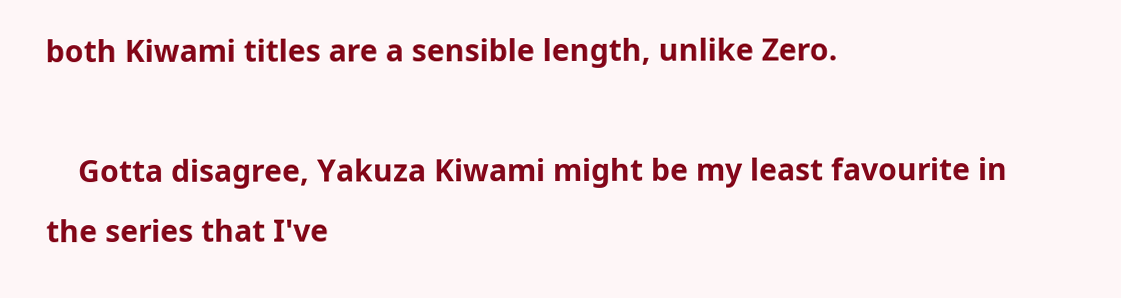both Kiwami titles are a sensible length, unlike Zero.

    Gotta disagree, Yakuza Kiwami might be my least favourite in the series that I've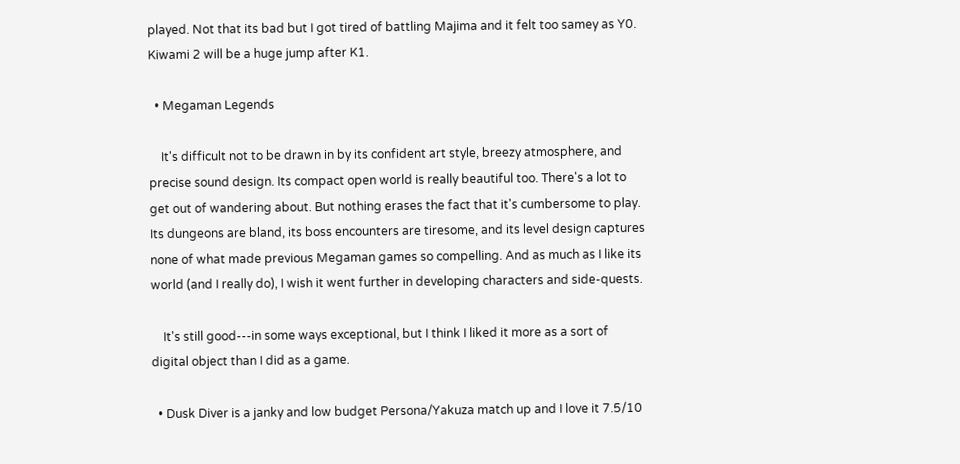played. Not that its bad but I got tired of battling Majima and it felt too samey as Y0. Kiwami 2 will be a huge jump after K1.

  • Megaman Legends

    It's difficult not to be drawn in by its confident art style, breezy atmosphere, and precise sound design. Its compact open world is really beautiful too. There's a lot to get out of wandering about. But nothing erases the fact that it's cumbersome to play. Its dungeons are bland, its boss encounters are tiresome, and its level design captures none of what made previous Megaman games so compelling. And as much as I like its world (and I really do), I wish it went further in developing characters and side-quests.

    It's still good---in some ways exceptional, but I think I liked it more as a sort of digital object than I did as a game.

  • Dusk Diver is a janky and low budget Persona/Yakuza match up and I love it 7.5/10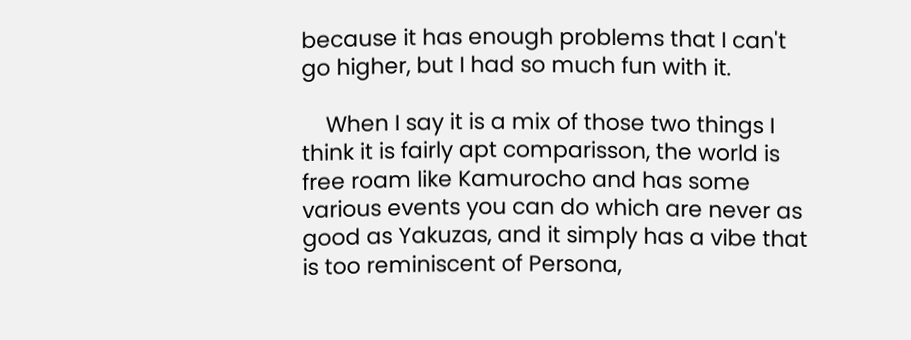because it has enough problems that I can't go higher, but I had so much fun with it.

    When I say it is a mix of those two things I think it is fairly apt comparisson, the world is free roam like Kamurocho and has some various events you can do which are never as good as Yakuzas, and it simply has a vibe that is too reminiscent of Persona,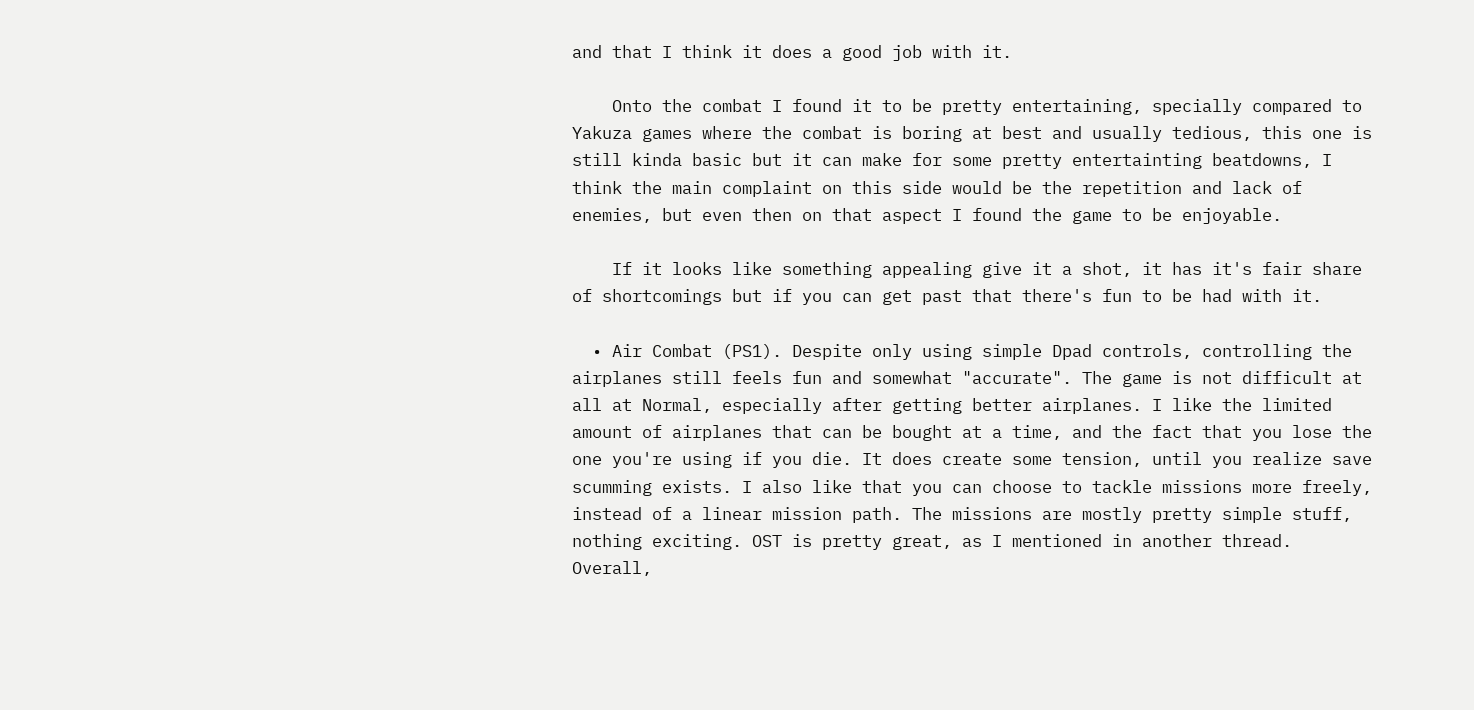and that I think it does a good job with it.

    Onto the combat I found it to be pretty entertaining, specially compared to Yakuza games where the combat is boring at best and usually tedious, this one is still kinda basic but it can make for some pretty entertainting beatdowns, I think the main complaint on this side would be the repetition and lack of enemies, but even then on that aspect I found the game to be enjoyable.

    If it looks like something appealing give it a shot, it has it's fair share of shortcomings but if you can get past that there's fun to be had with it.

  • Air Combat (PS1). Despite only using simple Dpad controls, controlling the airplanes still feels fun and somewhat "accurate". The game is not difficult at all at Normal, especially after getting better airplanes. I like the limited amount of airplanes that can be bought at a time, and the fact that you lose the one you're using if you die. It does create some tension, until you realize save scumming exists. I also like that you can choose to tackle missions more freely, instead of a linear mission path. The missions are mostly pretty simple stuff, nothing exciting. OST is pretty great, as I mentioned in another thread. Overall,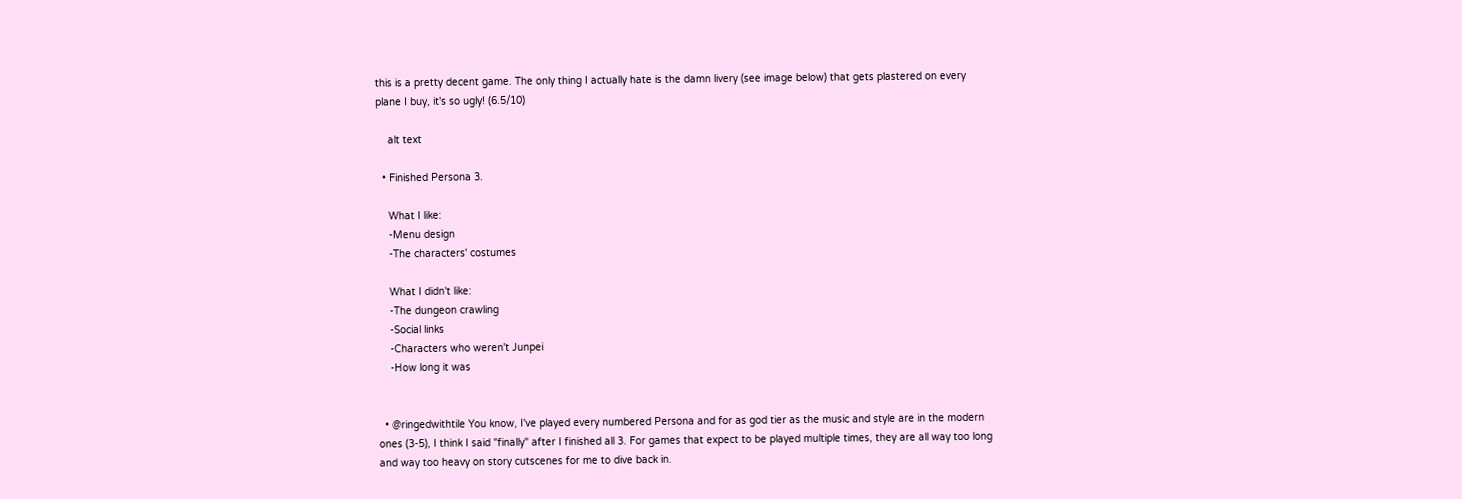this is a pretty decent game. The only thing I actually hate is the damn livery (see image below) that gets plastered on every plane I buy, it's so ugly! (6.5/10)

    alt text

  • Finished Persona 3.

    What I like:
    -Menu design
    -The characters' costumes

    What I didn't like:
    -The dungeon crawling
    -Social links
    -Characters who weren't Junpei
    -How long it was


  • @ringedwithtile You know, I've played every numbered Persona and for as god tier as the music and style are in the modern ones (3-5), I think I said "finally" after I finished all 3. For games that expect to be played multiple times, they are all way too long and way too heavy on story cutscenes for me to dive back in.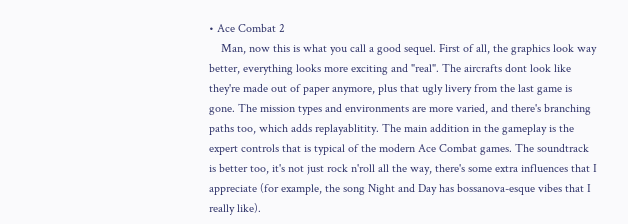• Ace Combat 2
    Man, now this is what you call a good sequel. First of all, the graphics look way better, everything looks more exciting and "real". The aircrafts dont look like they're made out of paper anymore, plus that ugly livery from the last game is gone. The mission types and environments are more varied, and there's branching paths too, which adds replayablitity. The main addition in the gameplay is the expert controls that is typical of the modern Ace Combat games. The soundtrack is better too, it's not just rock n'roll all the way, there's some extra influences that I appreciate (for example, the song Night and Day has bossanova-esque vibes that I really like).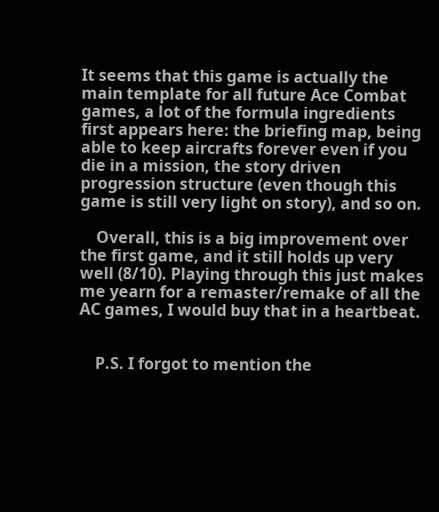It seems that this game is actually the main template for all future Ace Combat games, a lot of the formula ingredients first appears here: the briefing map, being able to keep aircrafts forever even if you die in a mission, the story driven progression structure (even though this game is still very light on story), and so on.

    Overall, this is a big improvement over the first game, and it still holds up very well (8/10). Playing through this just makes me yearn for a remaster/remake of all the AC games, I would buy that in a heartbeat.


    P.S. I forgot to mention the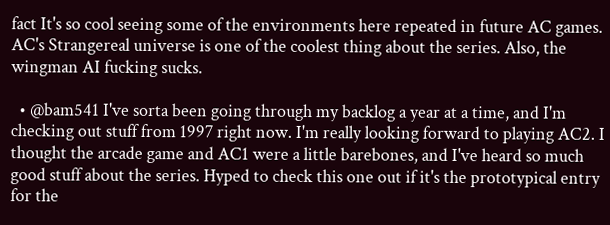fact It's so cool seeing some of the environments here repeated in future AC games. AC's Strangereal universe is one of the coolest thing about the series. Also, the wingman AI fucking sucks.

  • @bam541 I've sorta been going through my backlog a year at a time, and I'm checking out stuff from 1997 right now. I'm really looking forward to playing AC2. I thought the arcade game and AC1 were a little barebones, and I've heard so much good stuff about the series. Hyped to check this one out if it's the prototypical entry for the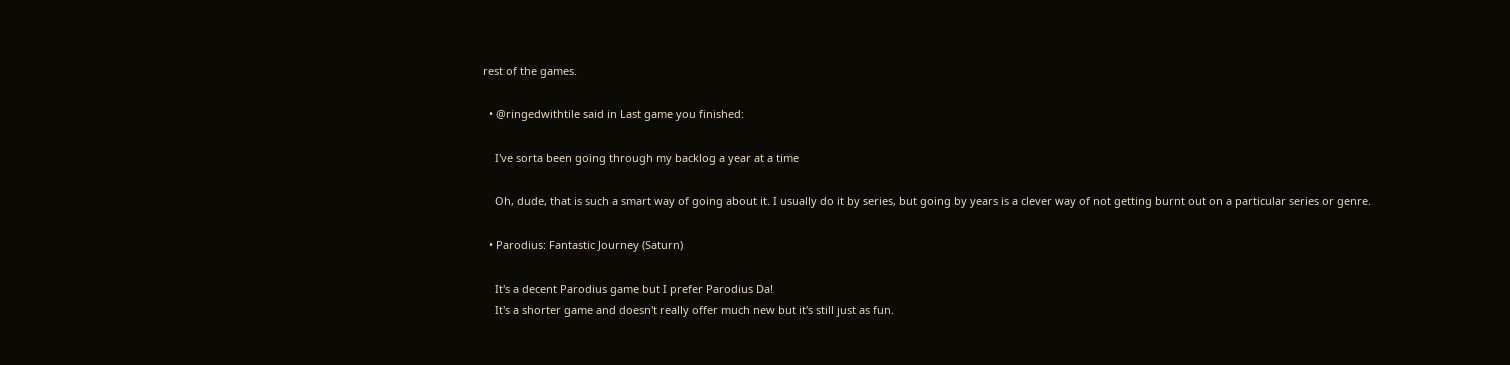rest of the games.

  • @ringedwithtile said in Last game you finished:

    I've sorta been going through my backlog a year at a time

    Oh, dude, that is such a smart way of going about it. I usually do it by series, but going by years is a clever way of not getting burnt out on a particular series or genre.

  • Parodius: Fantastic Journey (Saturn)

    It's a decent Parodius game but I prefer Parodius Da!
    It's a shorter game and doesn't really offer much new but it's still just as fun.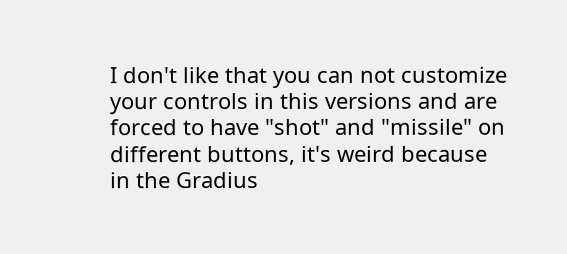I don't like that you can not customize your controls in this versions and are forced to have "shot" and "missile" on different buttons, it's weird because in the Gradius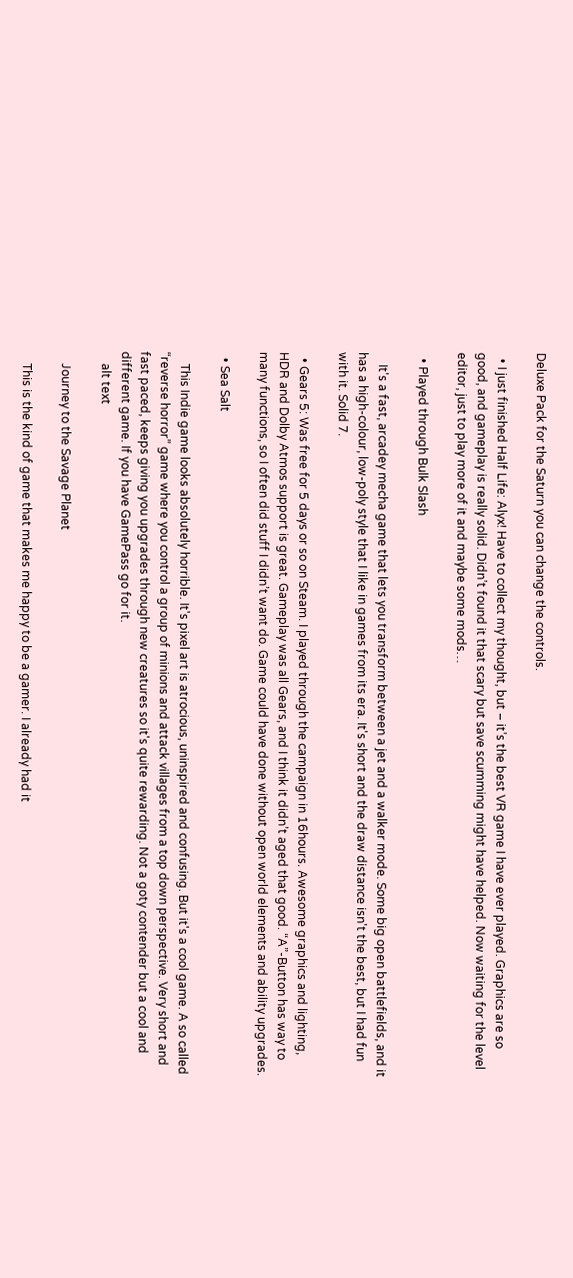Deluxe Pack for the Saturn you can change the controls.

  • I just finished Half Life: Alyx! Have to collect my thought, but – it’s the best VR game I have ever played. Graphics are so good, and gameplay is really solid. Didn’t found it that scary but save scumming might have helped. Now waiting for the level editor, just to play more of it and maybe some mods…

  • Played through Bulk Slash

    It's a fast, arcadey mecha game that lets you transform between a jet and a walker mode. Some big open battlefields, and it has a high-colour, low-poly style that I like in games from its era. It's short and the draw distance isn't the best, but I had fun with it. Solid 7.

  • Gears 5: Was free for 5 days or so on Steam. I played through the campaign in 16hours. Awesome graphics and lighting, HDR and Dolby Atmos support is great. Gameplay was all Gears, and I think it didn’t aged that good. “A”-Button has way to many functions, so I often did stuff I didn’t want do. Game could have done without open world elements and ability upgrades.

  • Sea Salt

    This Indie game looks absolutely horrible. It's pixel art is atrocious, uninspired and confusing. But it's a cool game. A so called “reverse horror” game where you control a group of minions and attack villages from a top down perspective. Very short and fast paced, keeps giving you upgrades through new creatures so it's quite rewarding. Not a goty contender but a cool and different game. If you have GamePass go for it.
    alt text

    Journey to the Savage Planet

    This is the kind of game that makes me happy to be a gamer. I already had it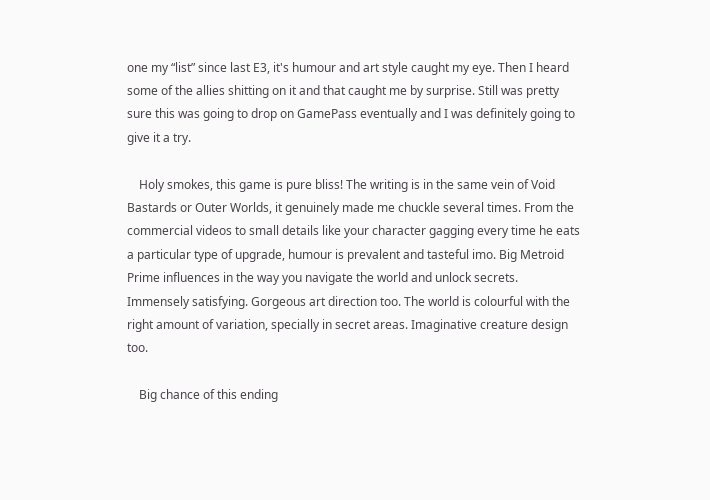one my “list” since last E3, it's humour and art style caught my eye. Then I heard some of the allies shitting on it and that caught me by surprise. Still was pretty sure this was going to drop on GamePass eventually and I was definitely going to give it a try.

    Holy smokes, this game is pure bliss! The writing is in the same vein of Void Bastards or Outer Worlds, it genuinely made me chuckle several times. From the commercial videos to small details like your character gagging every time he eats a particular type of upgrade, humour is prevalent and tasteful imo. Big Metroid Prime influences in the way you navigate the world and unlock secrets. Immensely satisfying. Gorgeous art direction too. The world is colourful with the right amount of variation, specially in secret areas. Imaginative creature design too.

    Big chance of this ending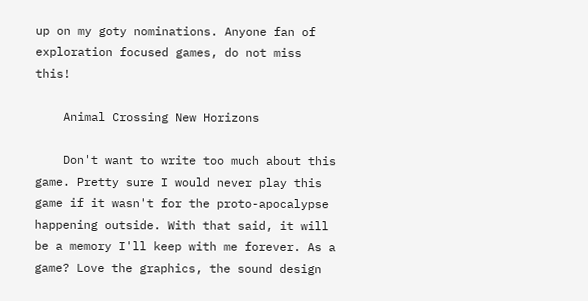up on my goty nominations. Anyone fan of exploration focused games, do not miss this!

    Animal Crossing New Horizons

    Don't want to write too much about this game. Pretty sure I would never play this game if it wasn't for the proto-apocalypse happening outside. With that said, it will be a memory I'll keep with me forever. As a game? Love the graphics, the sound design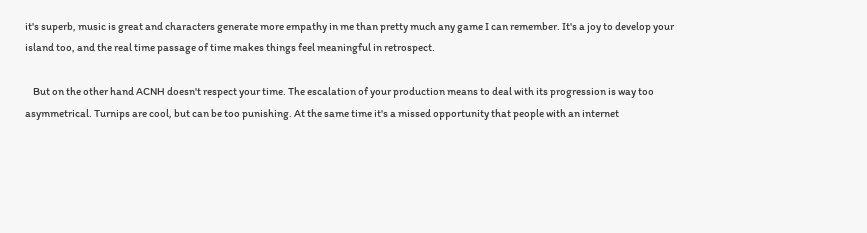it's superb, music is great and characters generate more empathy in me than pretty much any game I can remember. It's a joy to develop your island too, and the real time passage of time makes things feel meaningful in retrospect.

    But on the other hand ACNH doesn't respect your time. The escalation of your production means to deal with its progression is way too asymmetrical. Turnips are cool, but can be too punishing. At the same time it's a missed opportunity that people with an internet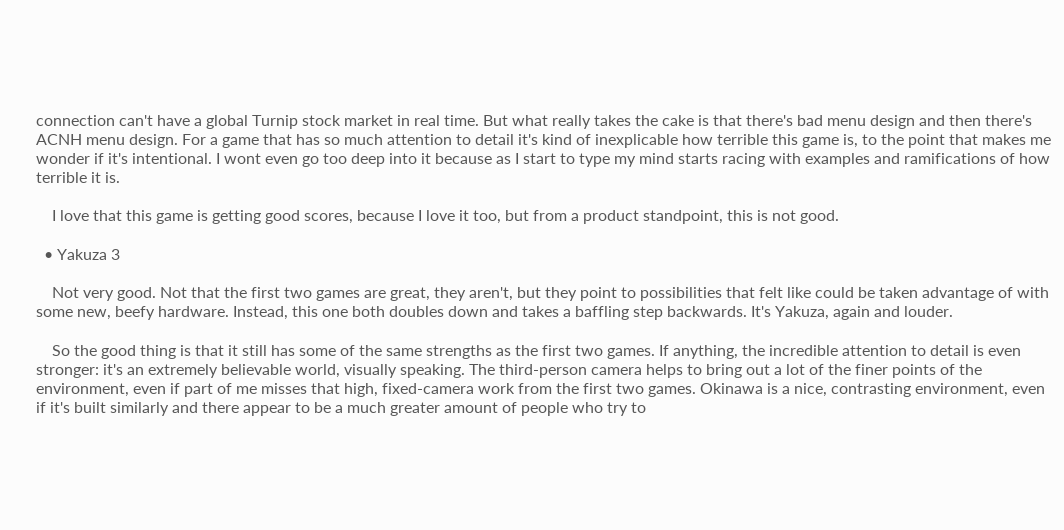connection can't have a global Turnip stock market in real time. But what really takes the cake is that there's bad menu design and then there's ACNH menu design. For a game that has so much attention to detail it's kind of inexplicable how terrible this game is, to the point that makes me wonder if it's intentional. I wont even go too deep into it because as I start to type my mind starts racing with examples and ramifications of how terrible it is.

    I love that this game is getting good scores, because I love it too, but from a product standpoint, this is not good.

  • Yakuza 3

    Not very good. Not that the first two games are great, they aren't, but they point to possibilities that felt like could be taken advantage of with some new, beefy hardware. Instead, this one both doubles down and takes a baffling step backwards. It's Yakuza, again and louder.

    So the good thing is that it still has some of the same strengths as the first two games. If anything, the incredible attention to detail is even stronger: it's an extremely believable world, visually speaking. The third-person camera helps to bring out a lot of the finer points of the environment, even if part of me misses that high, fixed-camera work from the first two games. Okinawa is a nice, contrasting environment, even if it's built similarly and there appear to be a much greater amount of people who try to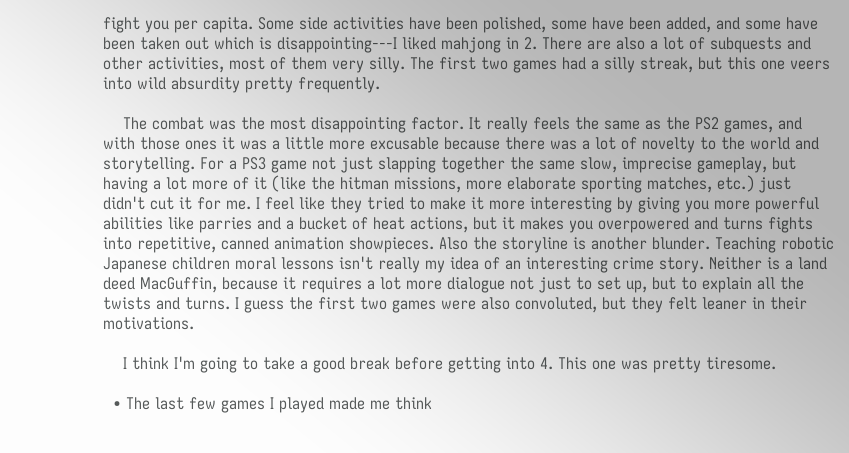fight you per capita. Some side activities have been polished, some have been added, and some have been taken out which is disappointing---I liked mahjong in 2. There are also a lot of subquests and other activities, most of them very silly. The first two games had a silly streak, but this one veers into wild absurdity pretty frequently.

    The combat was the most disappointing factor. It really feels the same as the PS2 games, and with those ones it was a little more excusable because there was a lot of novelty to the world and storytelling. For a PS3 game not just slapping together the same slow, imprecise gameplay, but having a lot more of it (like the hitman missions, more elaborate sporting matches, etc.) just didn't cut it for me. I feel like they tried to make it more interesting by giving you more powerful abilities like parries and a bucket of heat actions, but it makes you overpowered and turns fights into repetitive, canned animation showpieces. Also the storyline is another blunder. Teaching robotic Japanese children moral lessons isn't really my idea of an interesting crime story. Neither is a land deed MacGuffin, because it requires a lot more dialogue not just to set up, but to explain all the twists and turns. I guess the first two games were also convoluted, but they felt leaner in their motivations.

    I think I'm going to take a good break before getting into 4. This one was pretty tiresome.

  • The last few games I played made me think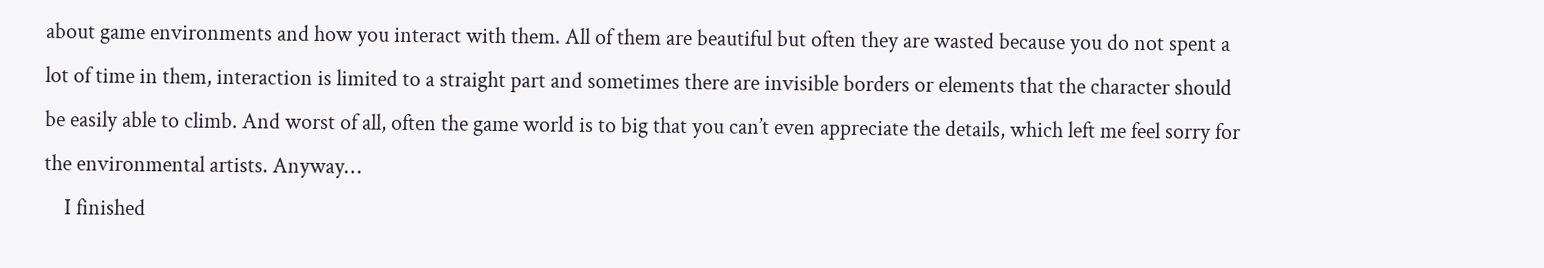about game environments and how you interact with them. All of them are beautiful but often they are wasted because you do not spent a lot of time in them, interaction is limited to a straight part and sometimes there are invisible borders or elements that the character should be easily able to climb. And worst of all, often the game world is to big that you can’t even appreciate the details, which left me feel sorry for the environmental artists. Anyway…
    I finished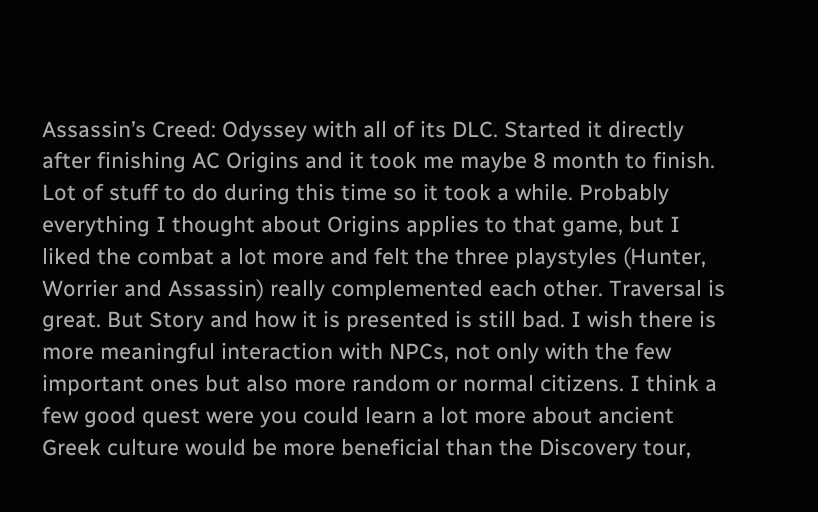Assassin’s Creed: Odyssey with all of its DLC. Started it directly after finishing AC Origins and it took me maybe 8 month to finish. Lot of stuff to do during this time so it took a while. Probably everything I thought about Origins applies to that game, but I liked the combat a lot more and felt the three playstyles (Hunter, Worrier and Assassin) really complemented each other. Traversal is great. But Story and how it is presented is still bad. I wish there is more meaningful interaction with NPCs, not only with the few important ones but also more random or normal citizens. I think a few good quest were you could learn a lot more about ancient Greek culture would be more beneficial than the Discovery tour,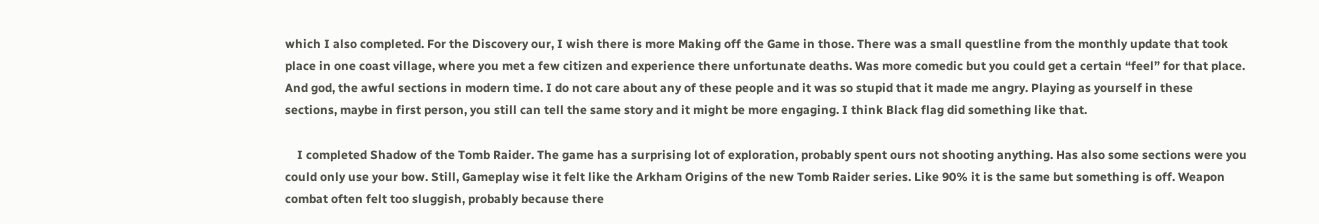which I also completed. For the Discovery our, I wish there is more Making off the Game in those. There was a small questline from the monthly update that took place in one coast village, where you met a few citizen and experience there unfortunate deaths. Was more comedic but you could get a certain “feel” for that place. And god, the awful sections in modern time. I do not care about any of these people and it was so stupid that it made me angry. Playing as yourself in these sections, maybe in first person, you still can tell the same story and it might be more engaging. I think Black flag did something like that.

    I completed Shadow of the Tomb Raider. The game has a surprising lot of exploration, probably spent ours not shooting anything. Has also some sections were you could only use your bow. Still, Gameplay wise it felt like the Arkham Origins of the new Tomb Raider series. Like 90% it is the same but something is off. Weapon combat often felt too sluggish, probably because there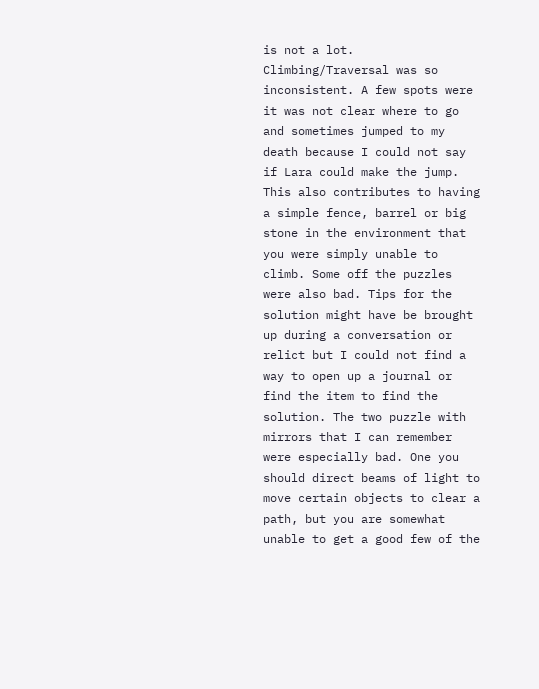is not a lot. Climbing/Traversal was so inconsistent. A few spots were it was not clear where to go and sometimes jumped to my death because I could not say if Lara could make the jump. This also contributes to having a simple fence, barrel or big stone in the environment that you were simply unable to climb. Some off the puzzles were also bad. Tips for the solution might have be brought up during a conversation or relict but I could not find a way to open up a journal or find the item to find the solution. The two puzzle with mirrors that I can remember were especially bad. One you should direct beams of light to move certain objects to clear a path, but you are somewhat unable to get a good few of the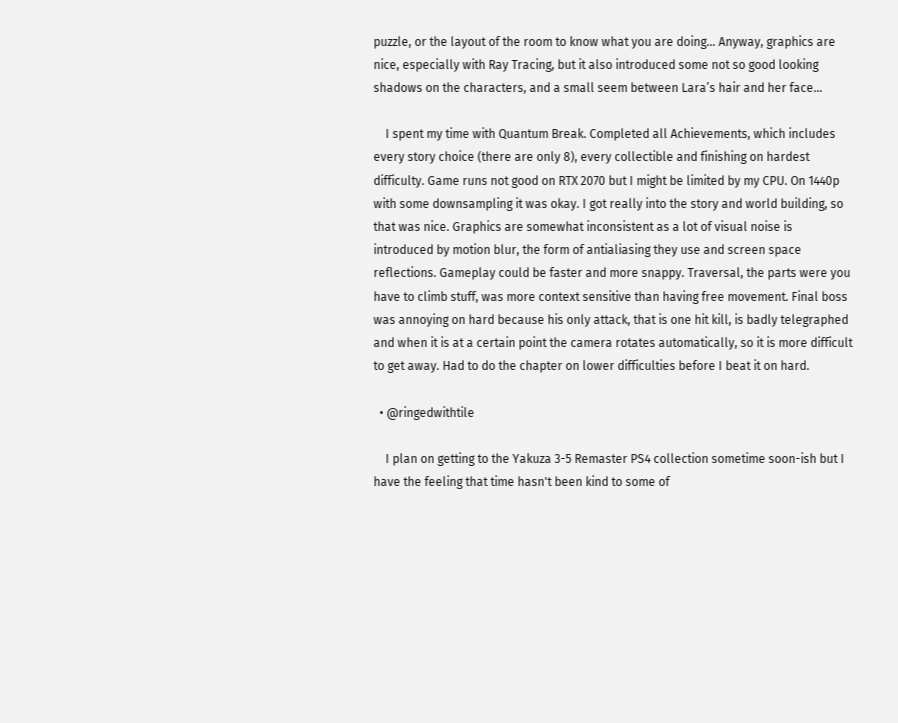puzzle, or the layout of the room to know what you are doing… Anyway, graphics are nice, especially with Ray Tracing, but it also introduced some not so good looking shadows on the characters, and a small seem between Lara’s hair and her face…

    I spent my time with Quantum Break. Completed all Achievements, which includes every story choice (there are only 8), every collectible and finishing on hardest difficulty. Game runs not good on RTX 2070 but I might be limited by my CPU. On 1440p with some downsampling it was okay. I got really into the story and world building, so that was nice. Graphics are somewhat inconsistent as a lot of visual noise is introduced by motion blur, the form of antialiasing they use and screen space reflections. Gameplay could be faster and more snappy. Traversal, the parts were you have to climb stuff, was more context sensitive than having free movement. Final boss was annoying on hard because his only attack, that is one hit kill, is badly telegraphed and when it is at a certain point the camera rotates automatically, so it is more difficult to get away. Had to do the chapter on lower difficulties before I beat it on hard.

  • @ringedwithtile

    I plan on getting to the Yakuza 3-5 Remaster PS4 collection sometime soon-ish but I have the feeling that time hasn't been kind to some of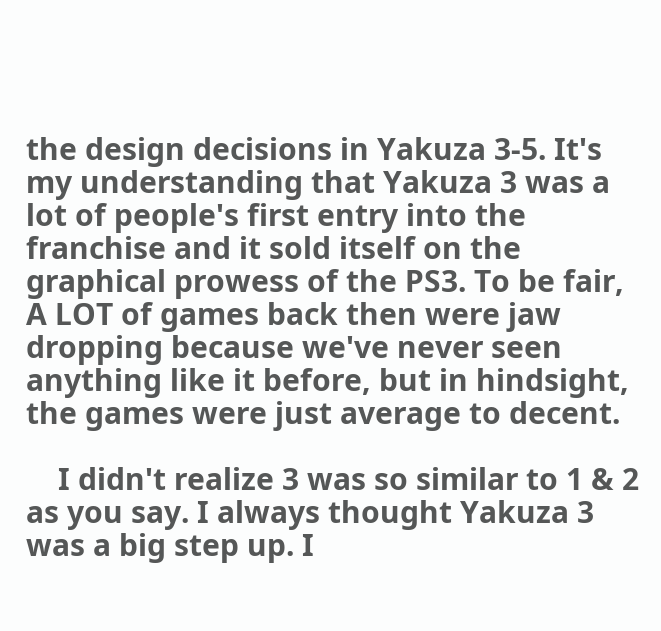the design decisions in Yakuza 3-5. It's my understanding that Yakuza 3 was a lot of people's first entry into the franchise and it sold itself on the graphical prowess of the PS3. To be fair, A LOT of games back then were jaw dropping because we've never seen anything like it before, but in hindsight, the games were just average to decent.

    I didn't realize 3 was so similar to 1 & 2 as you say. I always thought Yakuza 3 was a big step up. I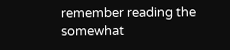remember reading the somewhat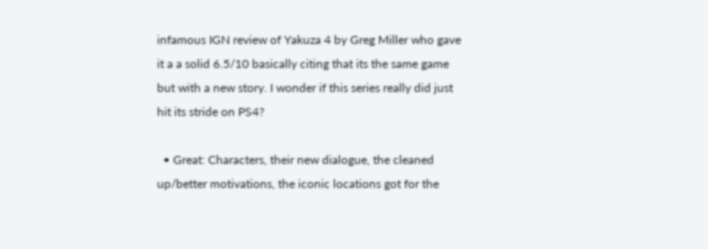infamous IGN review of Yakuza 4 by Greg Miller who gave it a a solid 6.5/10 basically citing that its the same game but with a new story. I wonder if this series really did just hit its stride on PS4?

  • Great: Characters, their new dialogue, the cleaned up/better motivations, the iconic locations got for the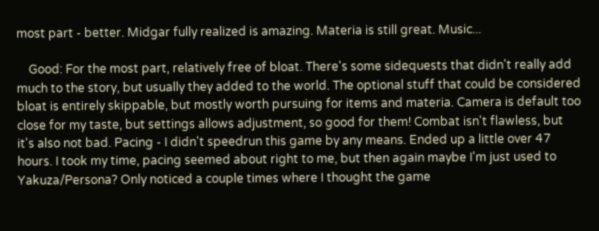most part - better. Midgar fully realized is amazing. Materia is still great. Music...

    Good: For the most part, relatively free of bloat. There's some sidequests that didn't really add much to the story, but usually they added to the world. The optional stuff that could be considered bloat is entirely skippable, but mostly worth pursuing for items and materia. Camera is default too close for my taste, but settings allows adjustment, so good for them! Combat isn't flawless, but it's also not bad. Pacing - I didn't speedrun this game by any means. Ended up a little over 47 hours. I took my time, pacing seemed about right to me, but then again maybe I'm just used to Yakuza/Persona? Only noticed a couple times where I thought the game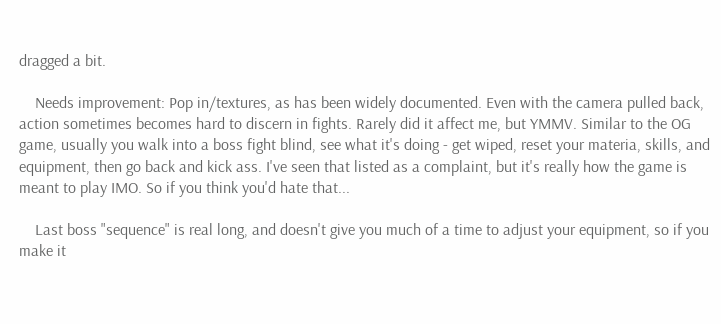dragged a bit.

    Needs improvement: Pop in/textures, as has been widely documented. Even with the camera pulled back, action sometimes becomes hard to discern in fights. Rarely did it affect me, but YMMV. Similar to the OG game, usually you walk into a boss fight blind, see what it's doing - get wiped, reset your materia, skills, and equipment, then go back and kick ass. I've seen that listed as a complaint, but it's really how the game is meant to play IMO. So if you think you'd hate that...

    Last boss "sequence" is real long, and doesn't give you much of a time to adjust your equipment, so if you make it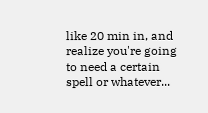like 20 min in, and realize you're going to need a certain spell or whatever...